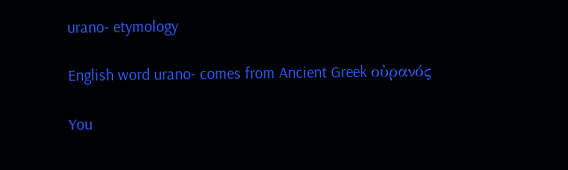urano- etymology

English word urano- comes from Ancient Greek οὐρανός

You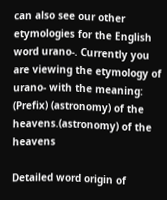can also see our other etymologies for the English word urano-. Currently you are viewing the etymology of urano- with the meaning: (Prefix) (astronomy) of the heavens.(astronomy) of the heavens

Detailed word origin of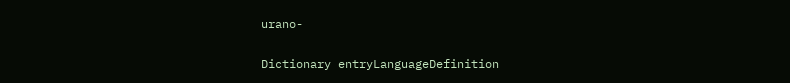urano-

Dictionary entryLanguageDefinition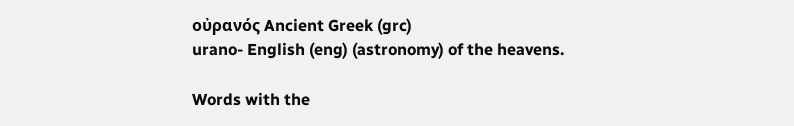οὐρανός Ancient Greek (grc)
urano- English (eng) (astronomy) of the heavens.

Words with the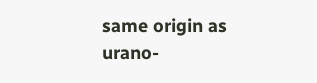same origin as urano-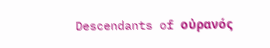Descendants of οὐρανός